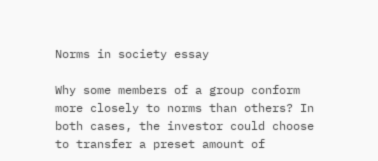Norms in society essay

Why some members of a group conform more closely to norms than others? In both cases, the investor could choose to transfer a preset amount of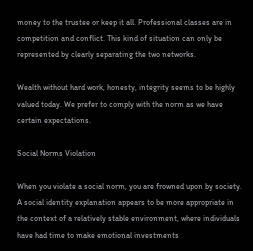money to the trustee or keep it all. Professional classes are in competition and conflict. This kind of situation can only be represented by clearly separating the two networks.

Wealth without hard work, honesty, integrity seems to be highly valued today. We prefer to comply with the norm as we have certain expectations.

Social Norms Violation

When you violate a social norm, you are frowned upon by society. A social identity explanation appears to be more appropriate in the context of a relatively stable environment, where individuals have had time to make emotional investments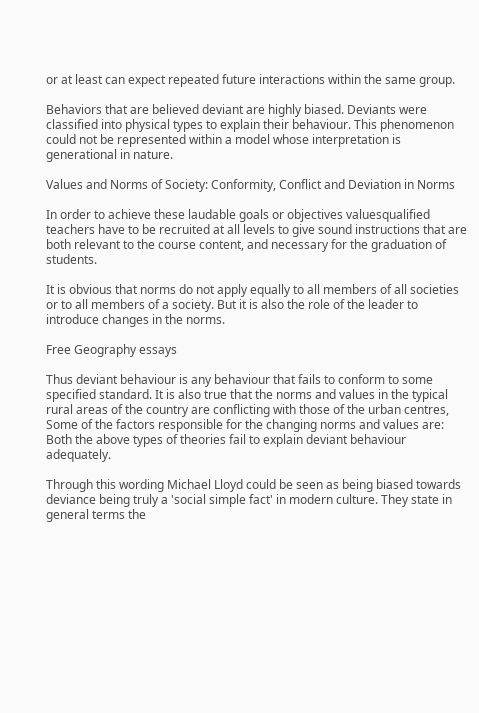or at least can expect repeated future interactions within the same group.

Behaviors that are believed deviant are highly biased. Deviants were classified into physical types to explain their behaviour. This phenomenon could not be represented within a model whose interpretation is generational in nature.

Values and Norms of Society: Conformity, Conflict and Deviation in Norms

In order to achieve these laudable goals or objectives valuesqualified teachers have to be recruited at all levels to give sound instructions that are both relevant to the course content, and necessary for the graduation of students.

It is obvious that norms do not apply equally to all members of all societies or to all members of a society. But it is also the role of the leader to introduce changes in the norms.

Free Geography essays

Thus deviant behaviour is any behaviour that fails to conform to some specified standard. It is also true that the norms and values in the typical rural areas of the country are conflicting with those of the urban centres, Some of the factors responsible for the changing norms and values are: Both the above types of theories fail to explain deviant behaviour adequately.

Through this wording Michael Lloyd could be seen as being biased towards deviance being truly a 'social simple fact' in modern culture. They state in general terms the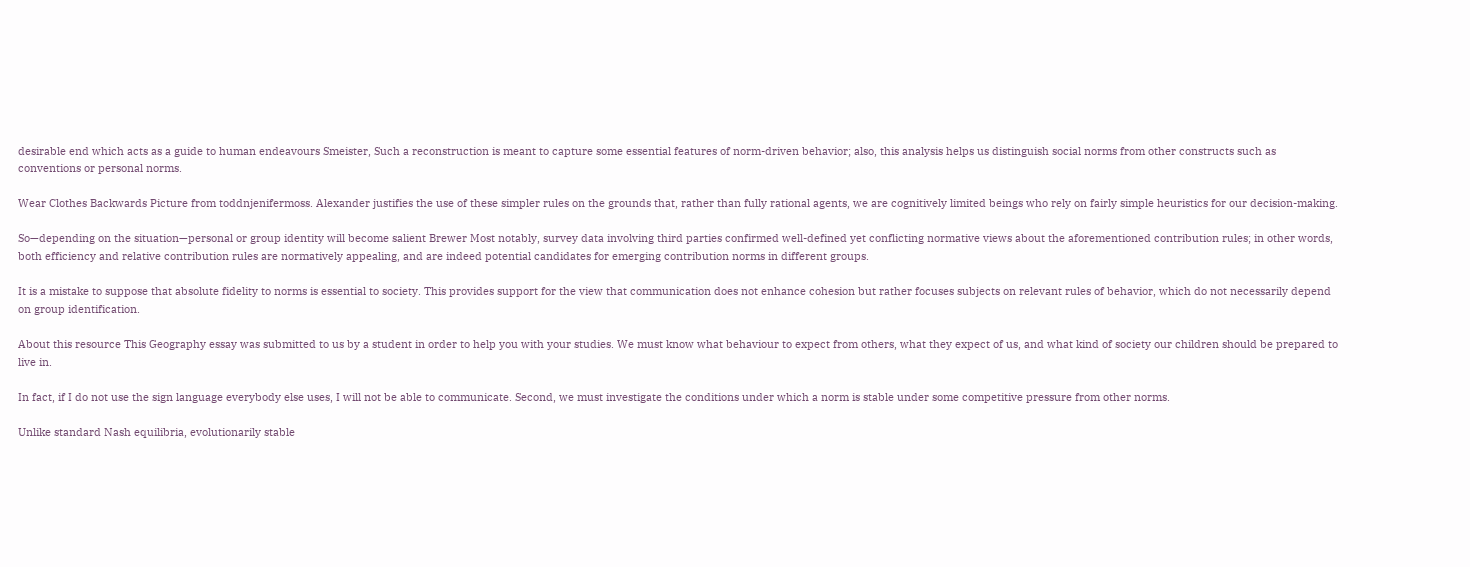desirable end which acts as a guide to human endeavours Smeister, Such a reconstruction is meant to capture some essential features of norm-driven behavior; also, this analysis helps us distinguish social norms from other constructs such as conventions or personal norms.

Wear Clothes Backwards Picture from toddnjenifermoss. Alexander justifies the use of these simpler rules on the grounds that, rather than fully rational agents, we are cognitively limited beings who rely on fairly simple heuristics for our decision-making.

So—depending on the situation—personal or group identity will become salient Brewer Most notably, survey data involving third parties confirmed well-defined yet conflicting normative views about the aforementioned contribution rules; in other words, both efficiency and relative contribution rules are normatively appealing, and are indeed potential candidates for emerging contribution norms in different groups.

It is a mistake to suppose that absolute fidelity to norms is essential to society. This provides support for the view that communication does not enhance cohesion but rather focuses subjects on relevant rules of behavior, which do not necessarily depend on group identification.

About this resource This Geography essay was submitted to us by a student in order to help you with your studies. We must know what behaviour to expect from others, what they expect of us, and what kind of society our children should be prepared to live in.

In fact, if I do not use the sign language everybody else uses, I will not be able to communicate. Second, we must investigate the conditions under which a norm is stable under some competitive pressure from other norms.

Unlike standard Nash equilibria, evolutionarily stable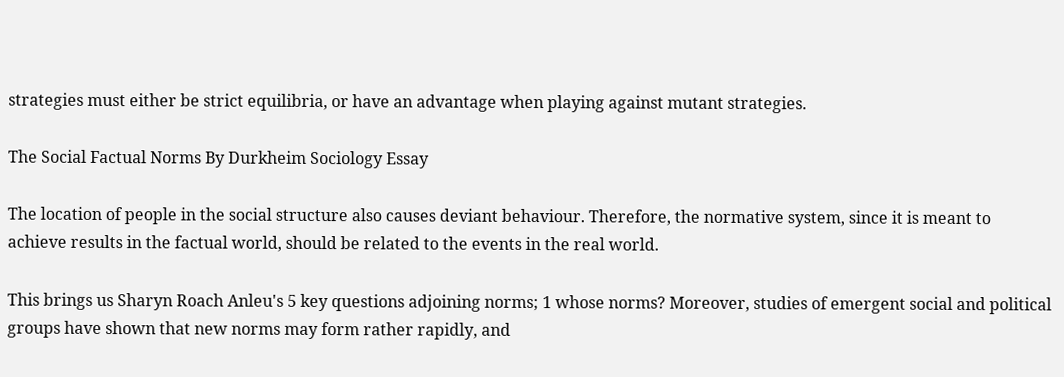strategies must either be strict equilibria, or have an advantage when playing against mutant strategies.

The Social Factual Norms By Durkheim Sociology Essay

The location of people in the social structure also causes deviant behaviour. Therefore, the normative system, since it is meant to achieve results in the factual world, should be related to the events in the real world.

This brings us Sharyn Roach Anleu's 5 key questions adjoining norms; 1 whose norms? Moreover, studies of emergent social and political groups have shown that new norms may form rather rapidly, and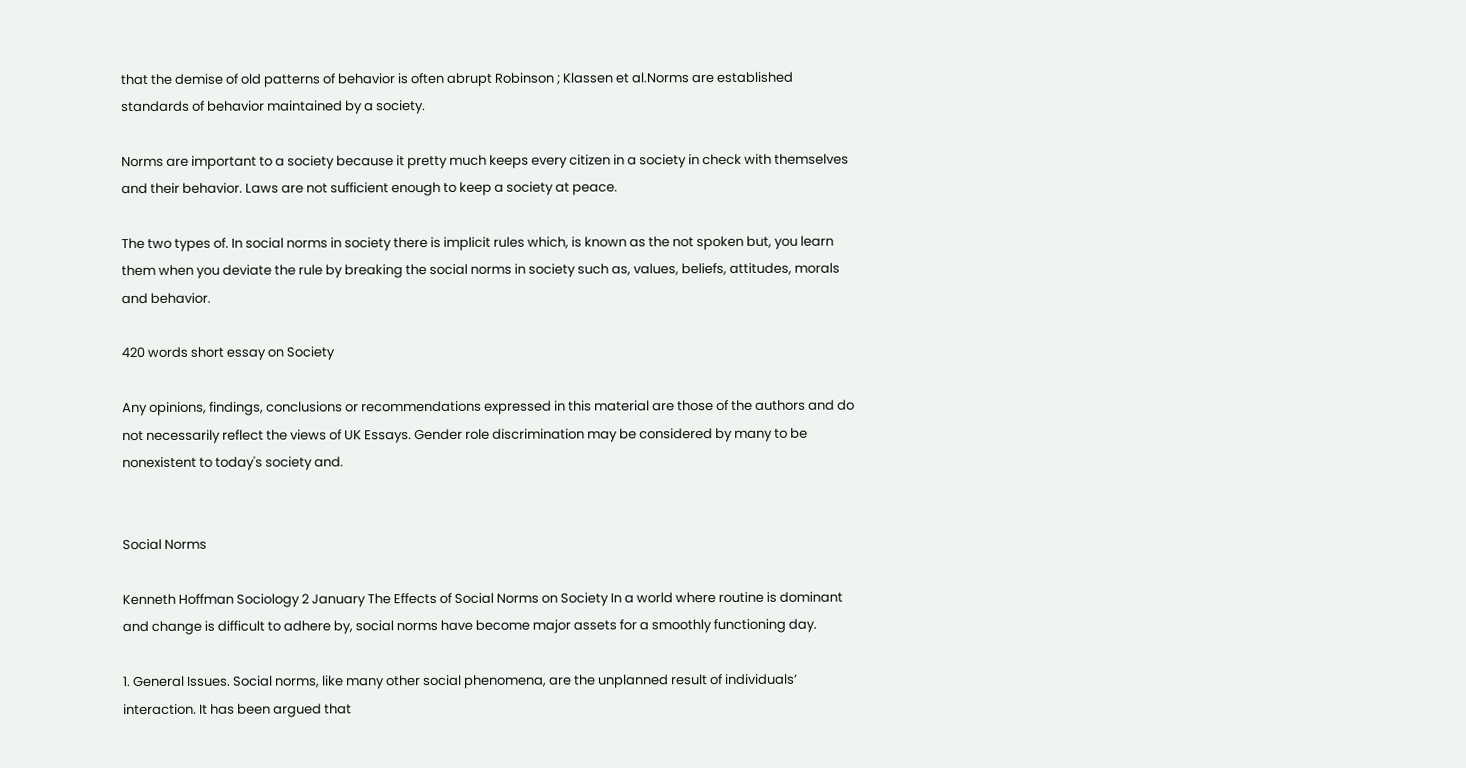that the demise of old patterns of behavior is often abrupt Robinson ; Klassen et al.Norms are established standards of behavior maintained by a society.

Norms are important to a society because it pretty much keeps every citizen in a society in check with themselves and their behavior. Laws are not sufficient enough to keep a society at peace.

The two types of. In social norms in society there is implicit rules which, is known as the not spoken but, you learn them when you deviate the rule by breaking the social norms in society such as, values, beliefs, attitudes, morals and behavior.

420 words short essay on Society

Any opinions, findings, conclusions or recommendations expressed in this material are those of the authors and do not necessarily reflect the views of UK Essays. Gender role discrimination may be considered by many to be nonexistent to today's society and.


Social Norms

Kenneth Hoffman Sociology 2 January The Effects of Social Norms on Society In a world where routine is dominant and change is difficult to adhere by, social norms have become major assets for a smoothly functioning day.

1. General Issues. Social norms, like many other social phenomena, are the unplanned result of individuals’ interaction. It has been argued that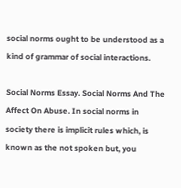social norms ought to be understood as a kind of grammar of social interactions.

Social Norms Essay. Social Norms And The Affect On Abuse. In social norms in society there is implicit rules which, is known as the not spoken but, you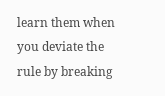learn them when you deviate the rule by breaking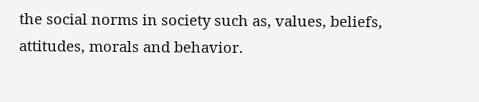the social norms in society such as, values, beliefs, attitudes, morals and behavior.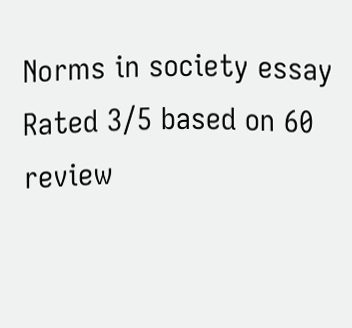Norms in society essay
Rated 3/5 based on 60 review